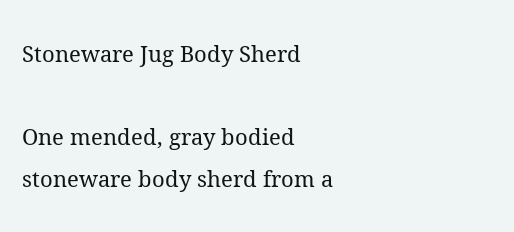Stoneware Jug Body Sherd

One mended, gray bodied stoneware body sherd from a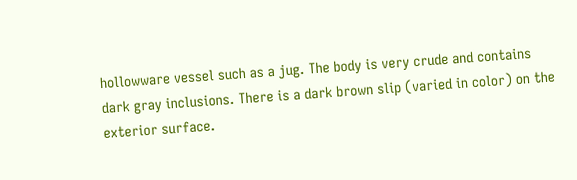hollowware vessel such as a jug. The body is very crude and contains dark gray inclusions. There is a dark brown slip (varied in color) on the exterior surface.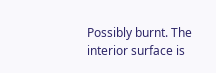Possibly burnt. The interior surface is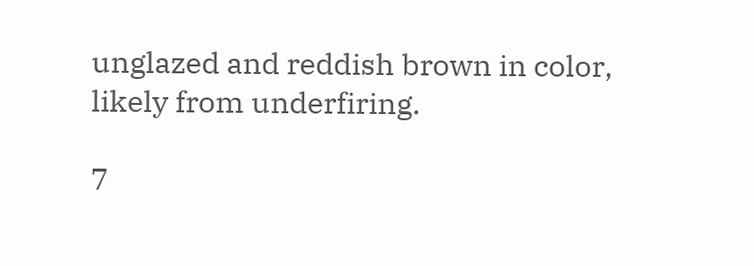unglazed and reddish brown in color, likely from underfiring.

7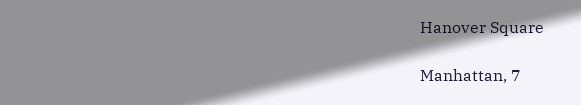Hanover Square

Manhattan, 7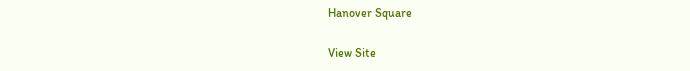Hanover Square

View Site